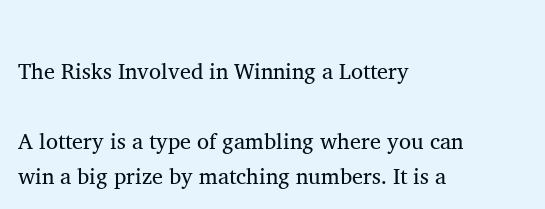The Risks Involved in Winning a Lottery

A lottery is a type of gambling where you can win a big prize by matching numbers. It is a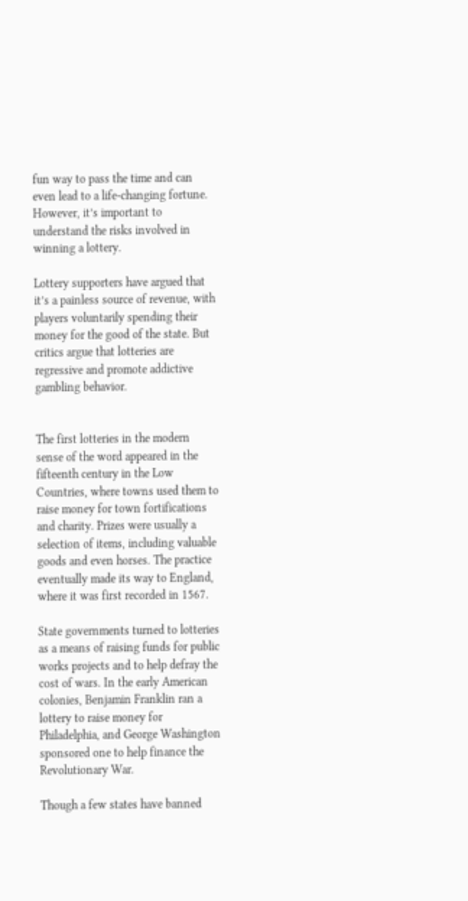fun way to pass the time and can even lead to a life-changing fortune. However, it’s important to understand the risks involved in winning a lottery.

Lottery supporters have argued that it’s a painless source of revenue, with players voluntarily spending their money for the good of the state. But critics argue that lotteries are regressive and promote addictive gambling behavior.


The first lotteries in the modern sense of the word appeared in the fifteenth century in the Low Countries, where towns used them to raise money for town fortifications and charity. Prizes were usually a selection of items, including valuable goods and even horses. The practice eventually made its way to England, where it was first recorded in 1567.

State governments turned to lotteries as a means of raising funds for public works projects and to help defray the cost of wars. In the early American colonies, Benjamin Franklin ran a lottery to raise money for Philadelphia, and George Washington sponsored one to help finance the Revolutionary War.

Though a few states have banned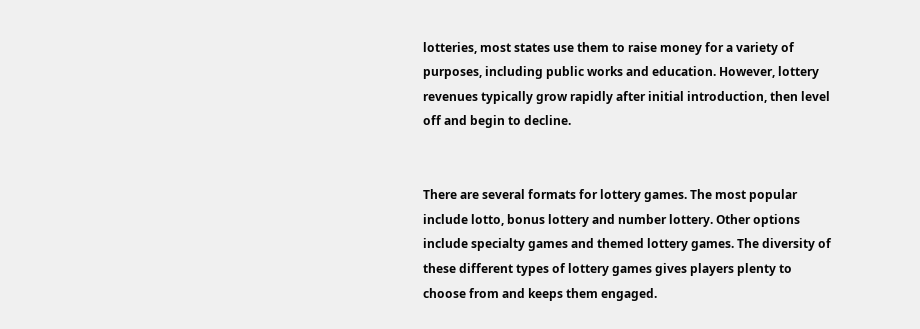lotteries, most states use them to raise money for a variety of purposes, including public works and education. However, lottery revenues typically grow rapidly after initial introduction, then level off and begin to decline.


There are several formats for lottery games. The most popular include lotto, bonus lottery and number lottery. Other options include specialty games and themed lottery games. The diversity of these different types of lottery games gives players plenty to choose from and keeps them engaged.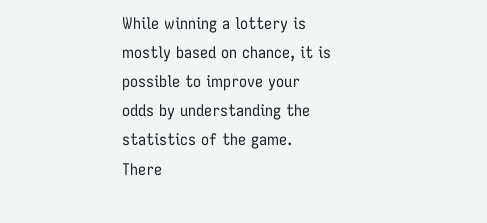While winning a lottery is mostly based on chance, it is possible to improve your odds by understanding the statistics of the game. There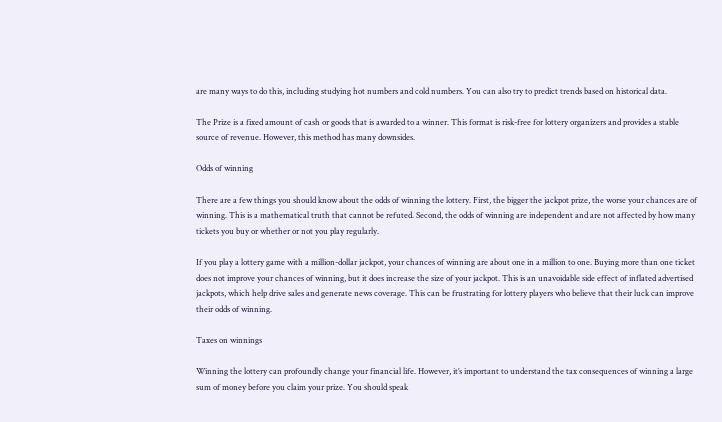are many ways to do this, including studying hot numbers and cold numbers. You can also try to predict trends based on historical data.

The Prize is a fixed amount of cash or goods that is awarded to a winner. This format is risk-free for lottery organizers and provides a stable source of revenue. However, this method has many downsides.

Odds of winning

There are a few things you should know about the odds of winning the lottery. First, the bigger the jackpot prize, the worse your chances are of winning. This is a mathematical truth that cannot be refuted. Second, the odds of winning are independent and are not affected by how many tickets you buy or whether or not you play regularly.

If you play a lottery game with a million-dollar jackpot, your chances of winning are about one in a million to one. Buying more than one ticket does not improve your chances of winning, but it does increase the size of your jackpot. This is an unavoidable side effect of inflated advertised jackpots, which help drive sales and generate news coverage. This can be frustrating for lottery players who believe that their luck can improve their odds of winning.

Taxes on winnings

Winning the lottery can profoundly change your financial life. However, it’s important to understand the tax consequences of winning a large sum of money before you claim your prize. You should speak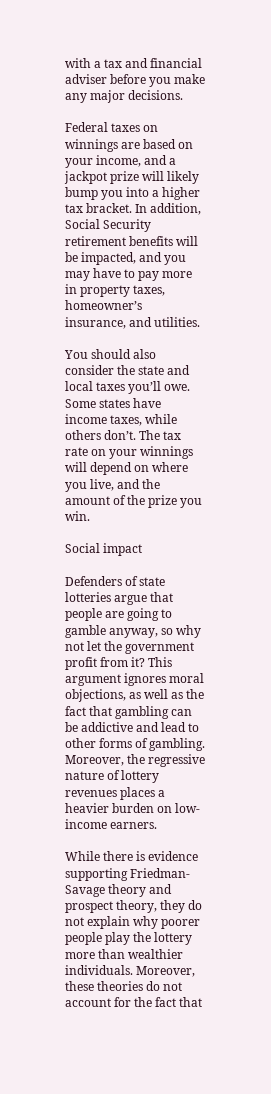with a tax and financial adviser before you make any major decisions.

Federal taxes on winnings are based on your income, and a jackpot prize will likely bump you into a higher tax bracket. In addition, Social Security retirement benefits will be impacted, and you may have to pay more in property taxes, homeowner’s insurance, and utilities.

You should also consider the state and local taxes you’ll owe. Some states have income taxes, while others don’t. The tax rate on your winnings will depend on where you live, and the amount of the prize you win.

Social impact

Defenders of state lotteries argue that people are going to gamble anyway, so why not let the government profit from it? This argument ignores moral objections, as well as the fact that gambling can be addictive and lead to other forms of gambling. Moreover, the regressive nature of lottery revenues places a heavier burden on low-income earners.

While there is evidence supporting Friedman-Savage theory and prospect theory, they do not explain why poorer people play the lottery more than wealthier individuals. Moreover, these theories do not account for the fact that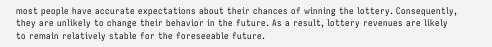most people have accurate expectations about their chances of winning the lottery. Consequently, they are unlikely to change their behavior in the future. As a result, lottery revenues are likely to remain relatively stable for the foreseeable future.